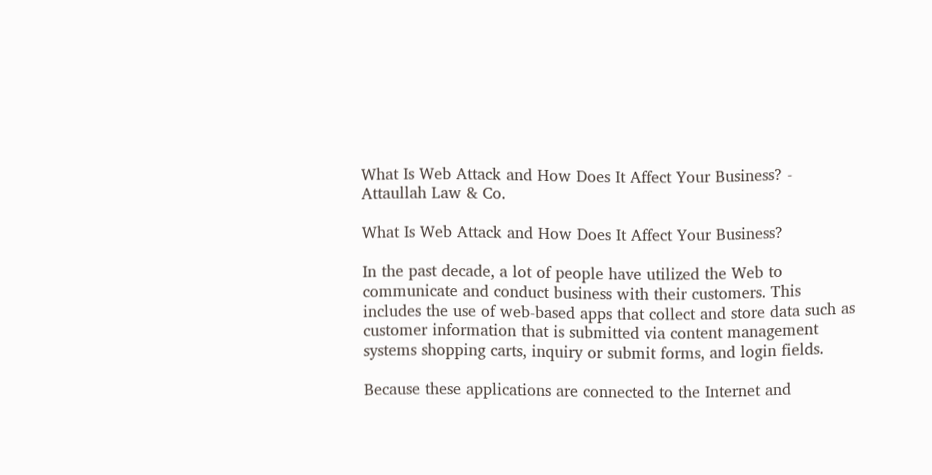What Is Web Attack and How Does It Affect Your Business? - Attaullah Law & Co.

What Is Web Attack and How Does It Affect Your Business?

In the past decade, a lot of people have utilized the Web to communicate and conduct business with their customers. This includes the use of web-based apps that collect and store data such as customer information that is submitted via content management systems shopping carts, inquiry or submit forms, and login fields.

Because these applications are connected to the Internet and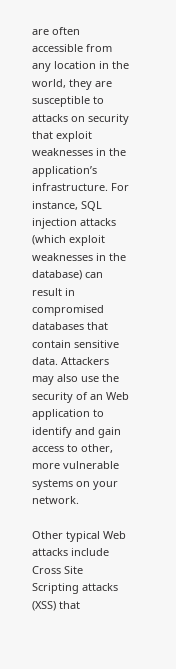are often accessible from any location in the world, they are susceptible to attacks on security that exploit weaknesses in the application’s infrastructure. For instance, SQL injection attacks (which exploit weaknesses in the database) can result in compromised databases that contain sensitive data. Attackers may also use the security of an Web application to identify and gain access to other, more vulnerable systems on your network.

Other typical Web attacks include Cross Site Scripting attacks (XSS) that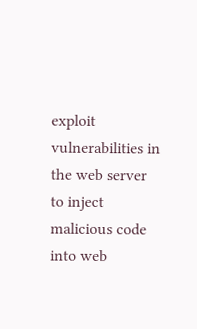exploit vulnerabilities in the web server to inject malicious code into web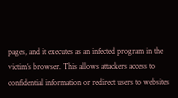pages, and it executes as an infected program in the victim’s browser. This allows attackers access to confidential information or redirect users to websites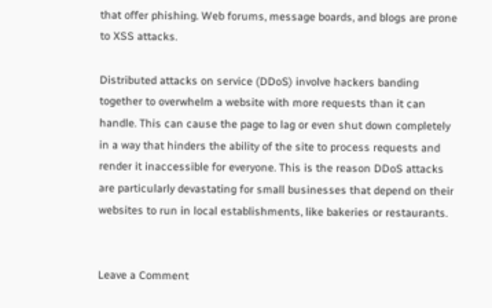that offer phishing. Web forums, message boards, and blogs are prone to XSS attacks.

Distributed attacks on service (DDoS) involve hackers banding together to overwhelm a website with more requests than it can handle. This can cause the page to lag or even shut down completely in a way that hinders the ability of the site to process requests and render it inaccessible for everyone. This is the reason DDoS attacks are particularly devastating for small businesses that depend on their websites to run in local establishments, like bakeries or restaurants.


Leave a Comment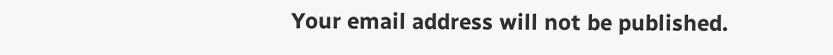Your email address will not be published.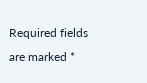Required fields are marked *